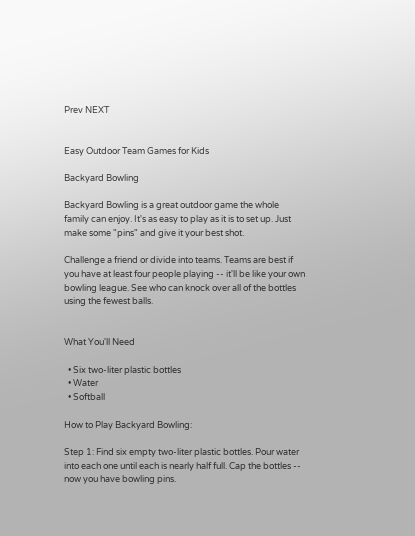Prev NEXT


Easy Outdoor Team Games for Kids

Backyard Bowling

Backyard Bowling is a great outdoor game the whole family can enjoy. It's as easy to play as it is to set up. Just make some "pins" and give it your best shot.

Challenge a friend or divide into teams. Teams are best if you have at least four people playing -- it'll be like your own bowling league. See who can knock over all of the bottles using the fewest balls.


What You'll Need

  • Six two-liter plastic bottles
  • Water
  • Softball

How to Play Backyard Bowling:

Step 1: Find six empty two-liter plastic bottles. Pour water into each one until each is nearly half full. Cap the bottles -- now you have bowling pins.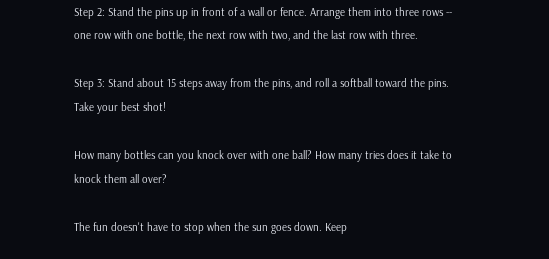Step 2: Stand the pins up in front of a wall or fence. Arrange them into three rows -- one row with one bottle, the next row with two, and the last row with three.

Step 3: Stand about 15 steps away from the pins, and roll a softball toward the pins. Take your best shot!

How many bottles can you knock over with one ball? How many tries does it take to knock them all over?

The fun doesn't have to stop when the sun goes down. Keep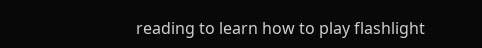reading to learn how to play flashlight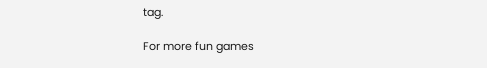tag.

For more fun games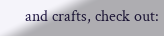and crafts, check out: